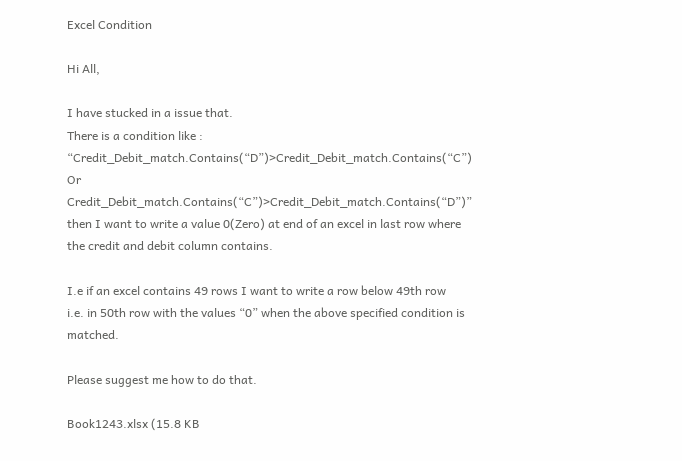Excel Condition

Hi All,

I have stucked in a issue that.
There is a condition like :
“Credit_Debit_match.Contains(“D”)>Credit_Debit_match.Contains(“C”) Or Credit_Debit_match.Contains(“C”)>Credit_Debit_match.Contains(“D”)”
then I want to write a value 0(Zero) at end of an excel in last row where the credit and debit column contains.

I.e if an excel contains 49 rows I want to write a row below 49th row
i.e. in 50th row with the values “0” when the above specified condition is matched.

Please suggest me how to do that.

Book1243.xlsx (15.8 KB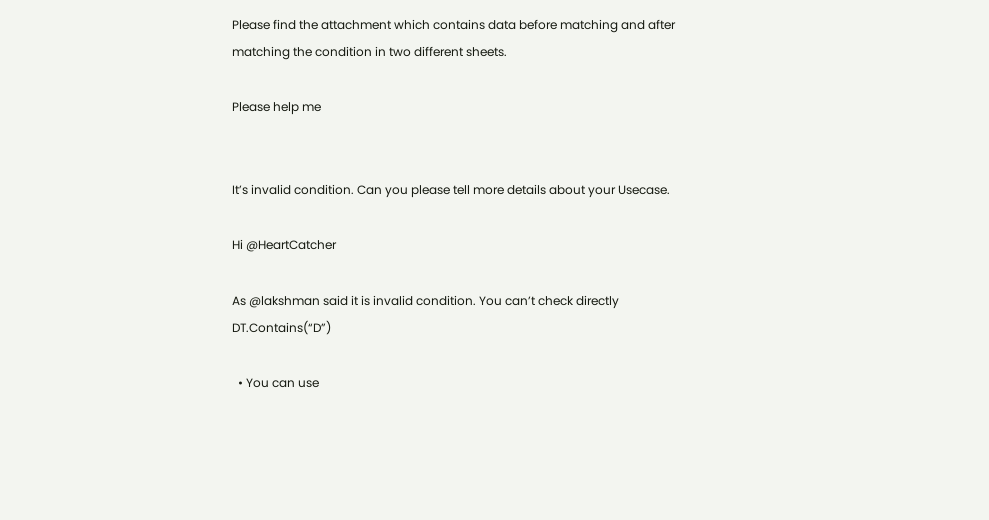Please find the attachment which contains data before matching and after matching the condition in two different sheets.

Please help me


It’s invalid condition. Can you please tell more details about your Usecase.

Hi @HeartCatcher

As @lakshman said it is invalid condition. You can’t check directly DT.Contains(“D”)

  • You can use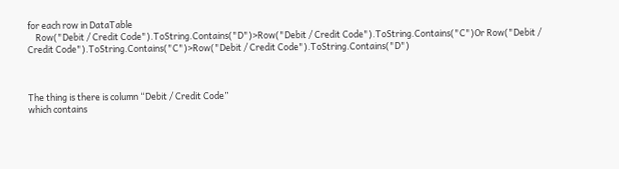for each row in DataTable
    Row("Debit / Credit Code").ToString.Contains("D")>Row("Debit / Credit Code").ToString.Contains("C")Or Row("Debit / Credit Code").ToString.Contains("C")>Row("Debit / Credit Code").ToString.Contains("D")



The thing is there is column “Debit / Credit Code”
which contains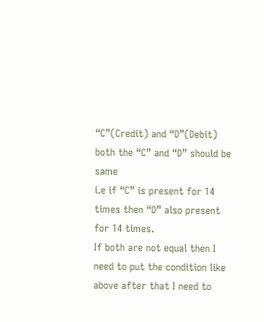“C”(Credit) and “D”(Debit) both the “C” and “D” should be same
i.e if “C” is present for 14 times then “D” also present for 14 times.
If both are not equal then I need to put the condition like above after that I need to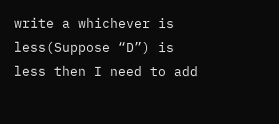write a whichever is less(Suppose “D”) is less then I need to add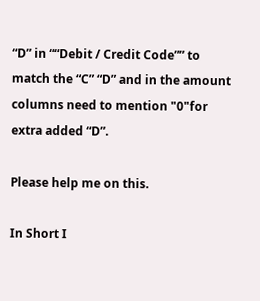“D” in ““Debit / Credit Code”” to match the “C” “D” and in the amount columns need to mention "0"for extra added “D”.

Please help me on this.

In Short I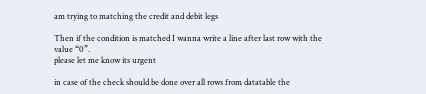am trying to matching the credit and debit legs

Then if the condition is matched I wanna write a line after last row with the value “0”.
please let me know its urgent

in case of the check should be done over all rows from datatable the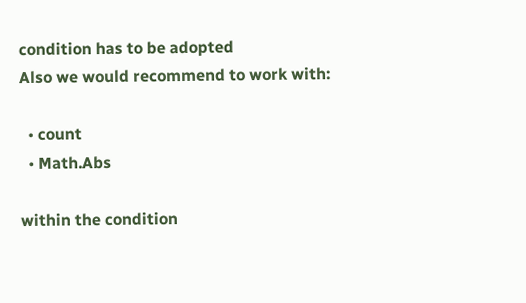condition has to be adopted
Also we would recommend to work with:

  • count
  • Math.Abs

within the condition